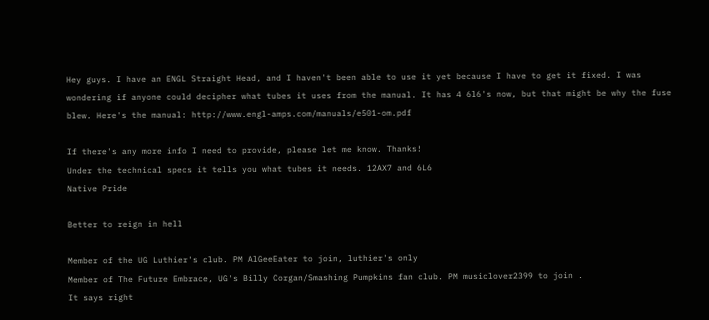Hey guys. I have an ENGL Straight Head, and I haven't been able to use it yet because I have to get it fixed. I was wondering if anyone could decipher what tubes it uses from the manual. It has 4 6l6's now, but that might be why the fuse blew. Here's the manual: http://www.engl-amps.com/manuals/e501-om.pdf

If there's any more info I need to provide, please let me know. Thanks!
Under the technical specs it tells you what tubes it needs. 12AX7 and 6L6
Native Pride

Better to reign in hell

Member of the UG Luthier's club. PM AlGeeEater to join, luthier's only
Member of The Future Embrace, UG's Billy Corgan/Smashing Pumpkins fan club. PM musiclover2399 to join .
It says right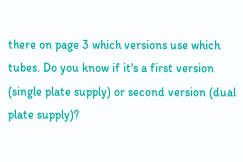there on page 3 which versions use which tubes. Do you know if it's a first version (single plate supply) or second version (dual plate supply)?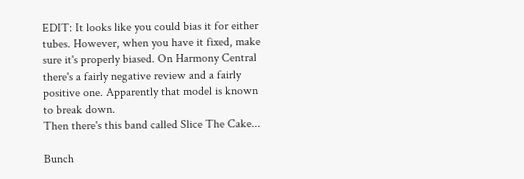EDIT: It looks like you could bias it for either tubes. However, when you have it fixed, make sure it's properly biased. On Harmony Central there's a fairly negative review and a fairly positive one. Apparently that model is known to break down.
Then there's this band called Slice The Cake...

Bunch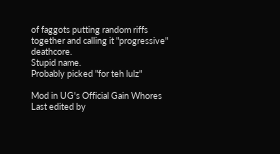of faggots putting random riffs together and calling it "progressive" deathcore.
Stupid name.
Probably picked "for teh lulz"

Mod in UG's Official Gain Whores
Last edited by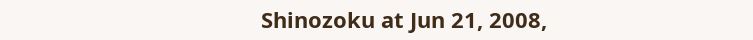Shinozoku at Jun 21, 2008,